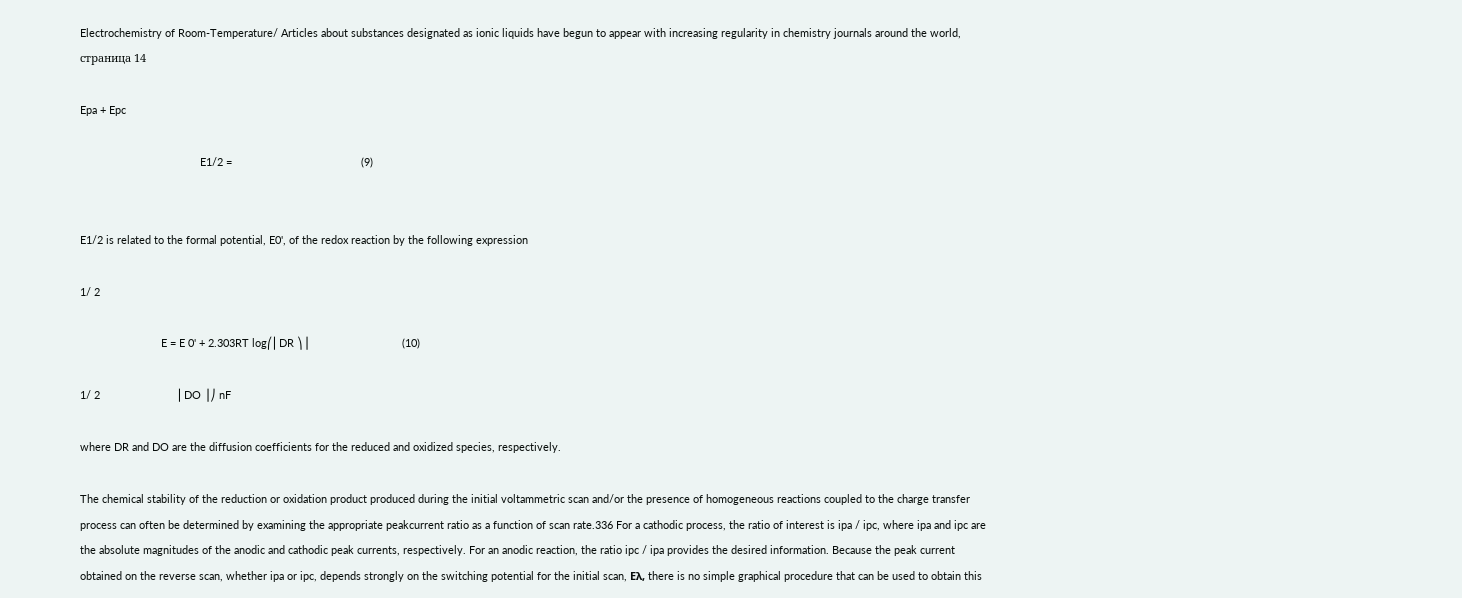Electrochemistry of Room-Temperature/ Articles about substances designated as ionic liquids have begun to appear with increasing regularity in chemistry journals around the world, страница 14

Epa + Epc

                                        E1/2 =                                           (9)


E1/2 is related to the formal potential, E0', of the redox reaction by the following expression

1/ 2

                           E = E 0' + 2.303RT log⎛⎜DR ⎞⎟                               (10)

1/ 2                          ⎜DO ⎟⎠ nF

where DR and DO are the diffusion coefficients for the reduced and oxidized species, respectively.

The chemical stability of the reduction or oxidation product produced during the initial voltammetric scan and/or the presence of homogeneous reactions coupled to the charge transfer process can often be determined by examining the appropriate peakcurrent ratio as a function of scan rate.336 For a cathodic process, the ratio of interest is ipa / ipc, where ipa and ipc are the absolute magnitudes of the anodic and cathodic peak currents, respectively. For an anodic reaction, the ratio ipc / ipa provides the desired information. Because the peak current obtained on the reverse scan, whether ipa or ipc, depends strongly on the switching potential for the initial scan, Eλ, there is no simple graphical procedure that can be used to obtain this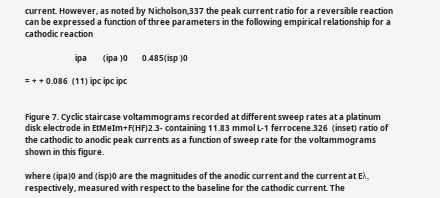current. However, as noted by Nicholson,337 the peak current ratio for a reversible reaction can be expressed a function of three parameters in the following empirical relationship for a cathodic reaction

                         ipa        (ipa )0       0.485(isp )0

= + + 0.086  (11) ipc ipc ipc


Figure 7. Cyclic staircase voltammograms recorded at different sweep rates at a platinum disk electrode in EtMeIm+F(HF)2.3- containing 11.83 mmol L-1 ferrocene.326  (inset) ratio of the cathodic to anodic peak currents as a function of sweep rate for the voltammograms shown in this figure.

where (ipa)0 and (isp)0 are the magnitudes of the anodic current and the current at Eλ, respectively, measured with respect to the baseline for the cathodic current. The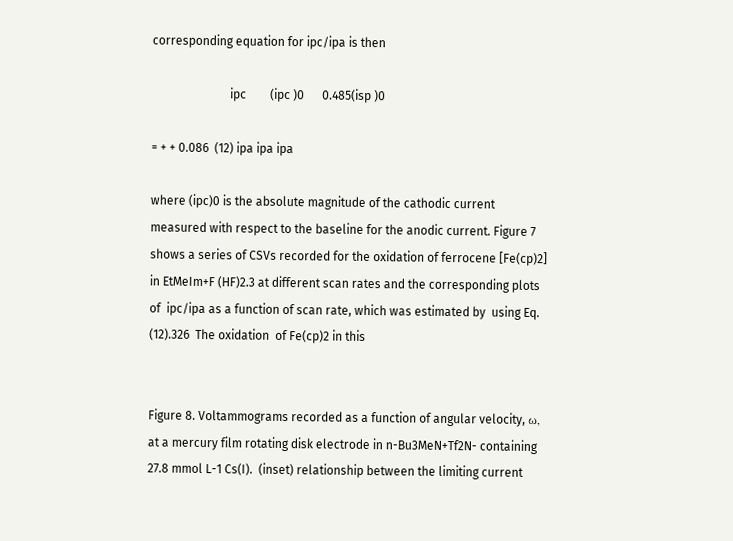corresponding equation for ipc/ipa is then

                          ipc        (ipc )0      0.485(isp )0

= + + 0.086  (12) ipa ipa ipa

where (ipc)0 is the absolute magnitude of the cathodic current measured with respect to the baseline for the anodic current. Figure 7 shows a series of CSVs recorded for the oxidation of ferrocene [Fe(cp)2] in EtMeIm+F (HF)2.3 at different scan rates and the corresponding plots of  ipc/ipa as a function of scan rate, which was estimated by  using Eq. (12).326  The oxidation  of Fe(cp)2 in this


Figure 8. Voltammograms recorded as a function of angular velocity, ω, at a mercury film rotating disk electrode in n-Bu3MeN+Tf2N- containing 27.8 mmol L-1 Cs(I).  (inset) relationship between the limiting current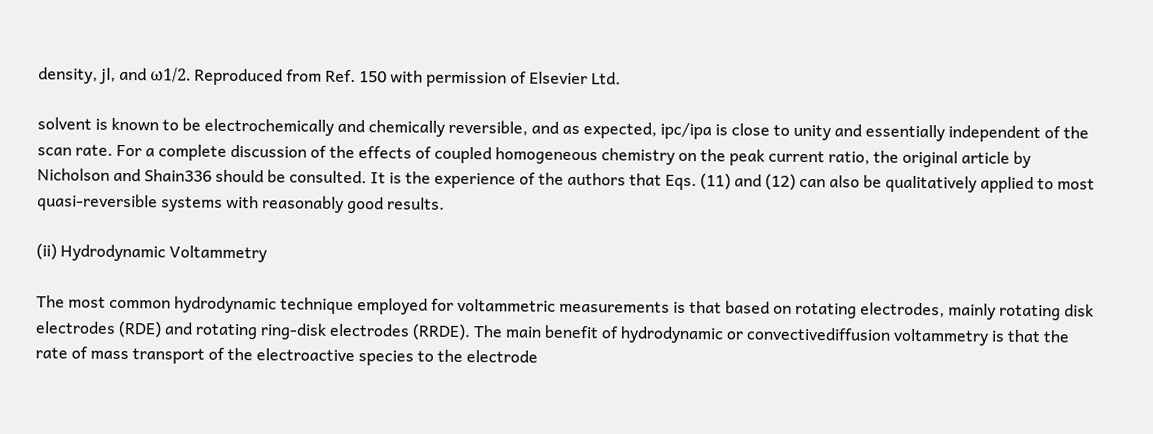density, jl, and ω1/2. Reproduced from Ref. 150 with permission of Elsevier Ltd.

solvent is known to be electrochemically and chemically reversible, and as expected, ipc/ipa is close to unity and essentially independent of the scan rate. For a complete discussion of the effects of coupled homogeneous chemistry on the peak current ratio, the original article by Nicholson and Shain336 should be consulted. It is the experience of the authors that Eqs. (11) and (12) can also be qualitatively applied to most quasi-reversible systems with reasonably good results.

(ii) Hydrodynamic Voltammetry

The most common hydrodynamic technique employed for voltammetric measurements is that based on rotating electrodes, mainly rotating disk electrodes (RDE) and rotating ring-disk electrodes (RRDE). The main benefit of hydrodynamic or convectivediffusion voltammetry is that the rate of mass transport of the electroactive species to the electrode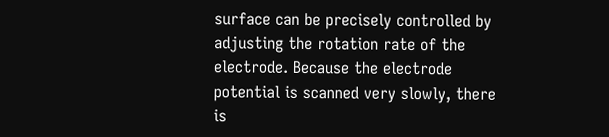surface can be precisely controlled by adjusting the rotation rate of the electrode. Because the electrode potential is scanned very slowly, there is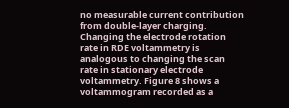no measurable current contribution from double-layer charging. Changing the electrode rotation rate in RDE voltammetry is analogous to changing the scan rate in stationary electrode voltammetry. Figure 8 shows a voltammogram recorded as a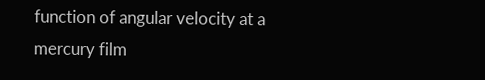function of angular velocity at a mercury film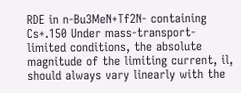RDE in n-Bu3MeN+Tf2N- containing Cs+.150 Under mass-transport-limited conditions, the absolute magnitude of the limiting current, il, should always vary linearly with the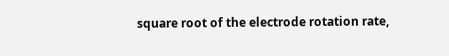square root of the electrode rotation rate,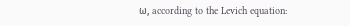ω, according to the Levich equation: